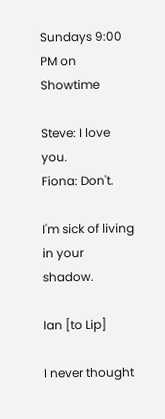Sundays 9:00 PM on Showtime

Steve: I love you.
Fiona: Don't.

I'm sick of living in your shadow.

Ian [to Lip]

I never thought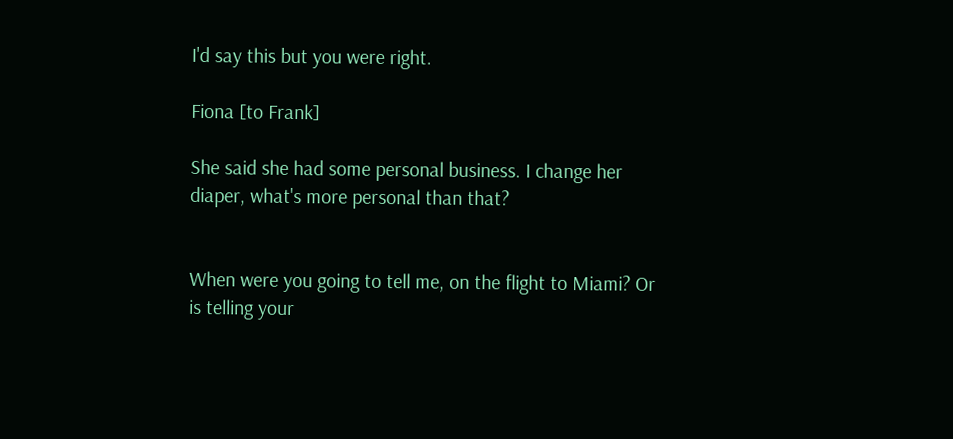I'd say this but you were right.

Fiona [to Frank]

She said she had some personal business. I change her diaper, what's more personal than that?


When were you going to tell me, on the flight to Miami? Or is telling your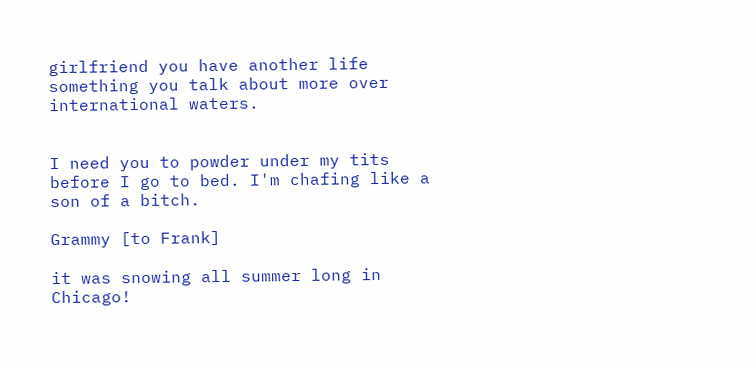girlfriend you have another life something you talk about more over international waters.


I need you to powder under my tits before I go to bed. I'm chafing like a son of a bitch.

Grammy [to Frank]

it was snowing all summer long in Chicago!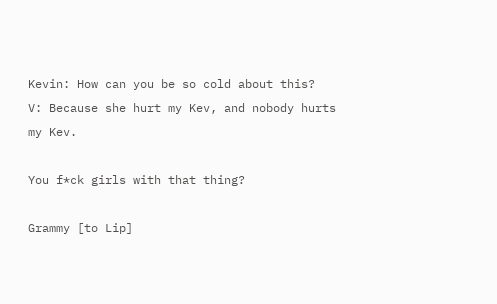Kevin: How can you be so cold about this?
V: Because she hurt my Kev, and nobody hurts my Kev.

You f*ck girls with that thing?

Grammy [to Lip]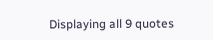Displaying all 9 quotes